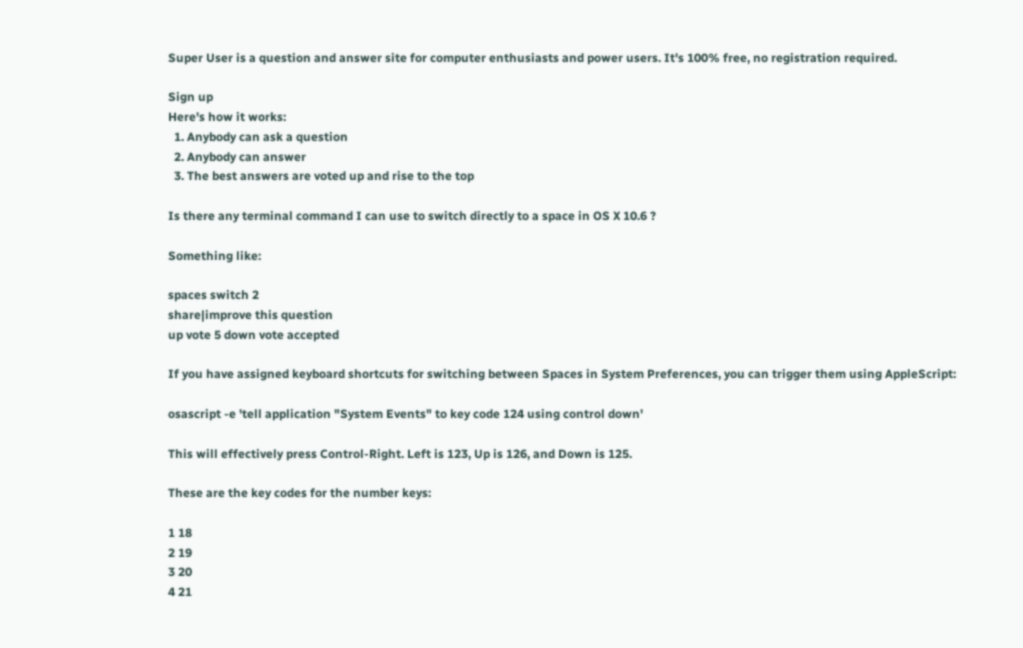Super User is a question and answer site for computer enthusiasts and power users. It's 100% free, no registration required.

Sign up
Here's how it works:
  1. Anybody can ask a question
  2. Anybody can answer
  3. The best answers are voted up and rise to the top

Is there any terminal command I can use to switch directly to a space in OS X 10.6 ?

Something like:

spaces switch 2
share|improve this question
up vote 5 down vote accepted

If you have assigned keyboard shortcuts for switching between Spaces in System Preferences, you can trigger them using AppleScript:

osascript -e 'tell application "System Events" to key code 124 using control down'

This will effectively press Control-Right. Left is 123, Up is 126, and Down is 125.

These are the key codes for the number keys:

1 18
2 19
3 20
4 21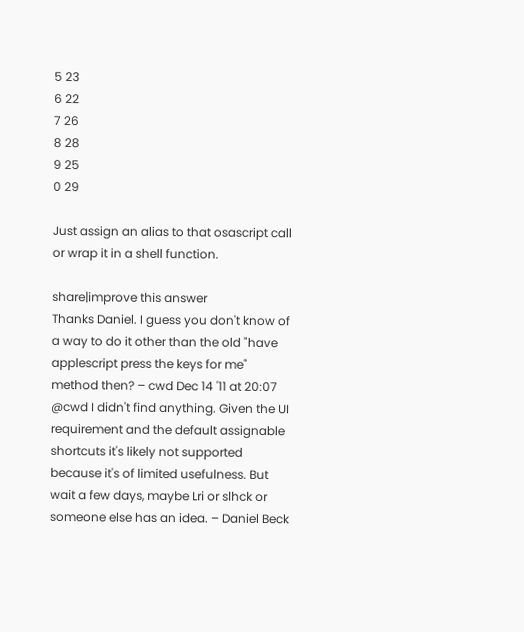5 23
6 22
7 26
8 28
9 25
0 29

Just assign an alias to that osascript call or wrap it in a shell function.

share|improve this answer
Thanks Daniel. I guess you don't know of a way to do it other than the old "have applescript press the keys for me" method then? – cwd Dec 14 '11 at 20:07
@cwd I didn't find anything. Given the UI requirement and the default assignable shortcuts it's likely not supported because it's of limited usefulness. But wait a few days, maybe Lri or slhck or someone else has an idea. – Daniel Beck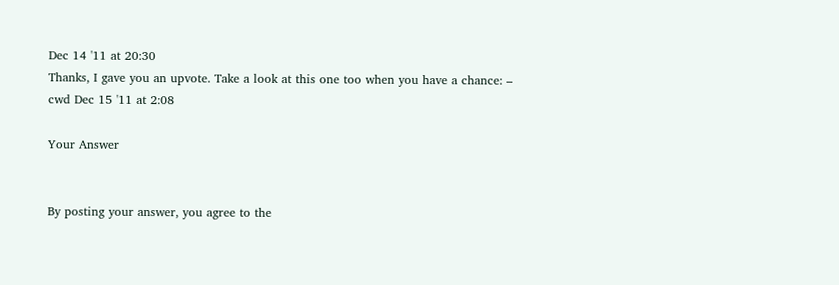Dec 14 '11 at 20:30
Thanks, I gave you an upvote. Take a look at this one too when you have a chance: – cwd Dec 15 '11 at 2:08

Your Answer


By posting your answer, you agree to the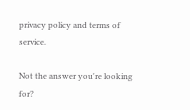privacy policy and terms of service.

Not the answer you're looking for?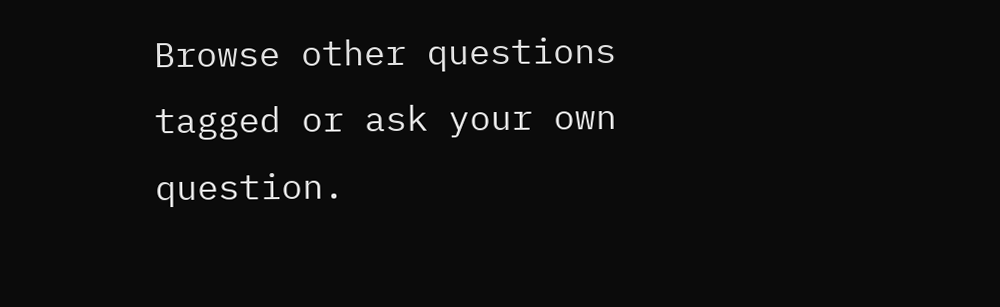Browse other questions tagged or ask your own question.